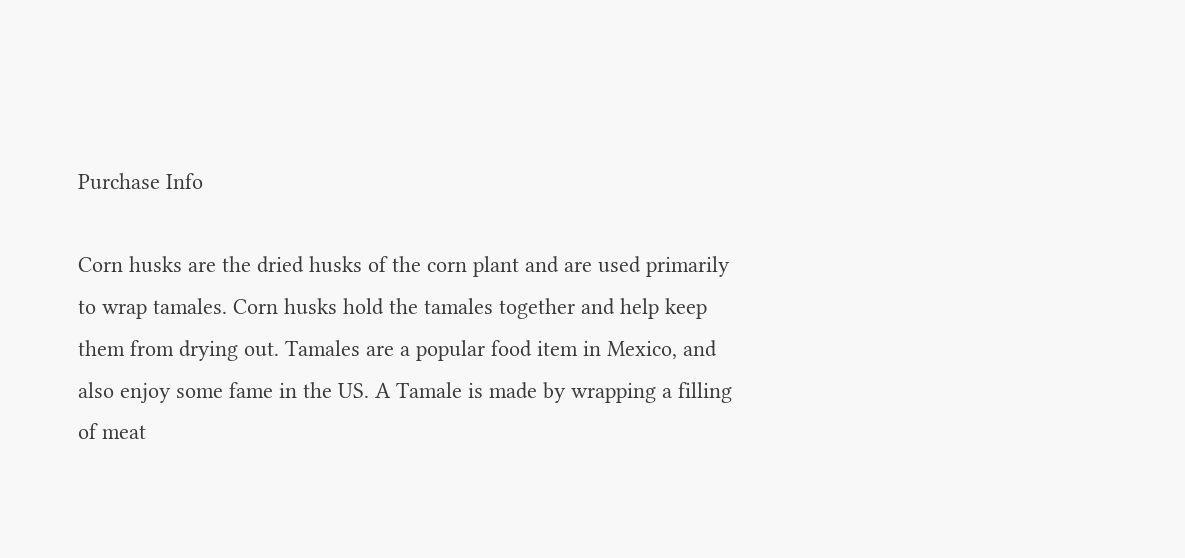Purchase Info

Corn husks are the dried husks of the corn plant and are used primarily to wrap tamales. Corn husks hold the tamales together and help keep them from drying out. Tamales are a popular food item in Mexico, and also enjoy some fame in the US. A Tamale is made by wrapping a filling of meat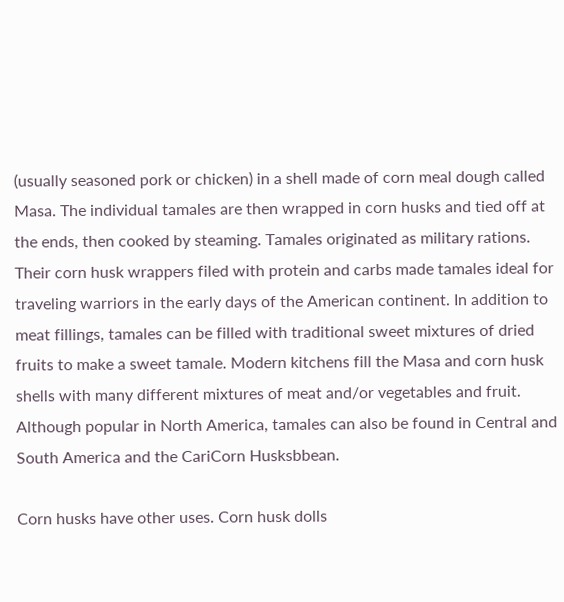(usually seasoned pork or chicken) in a shell made of corn meal dough called Masa. The individual tamales are then wrapped in corn husks and tied off at the ends, then cooked by steaming. Tamales originated as military rations. Their corn husk wrappers filed with protein and carbs made tamales ideal for traveling warriors in the early days of the American continent. In addition to meat fillings, tamales can be filled with traditional sweet mixtures of dried fruits to make a sweet tamale. Modern kitchens fill the Masa and corn husk shells with many different mixtures of meat and/or vegetables and fruit. Although popular in North America, tamales can also be found in Central and South America and the CariCorn Husksbbean.

Corn husks have other uses. Corn husk dolls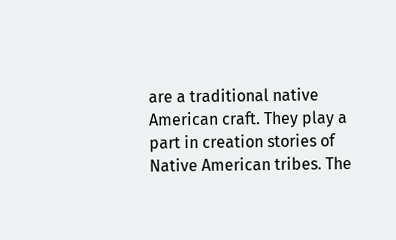are a traditional native American craft. They play a part in creation stories of Native American tribes. The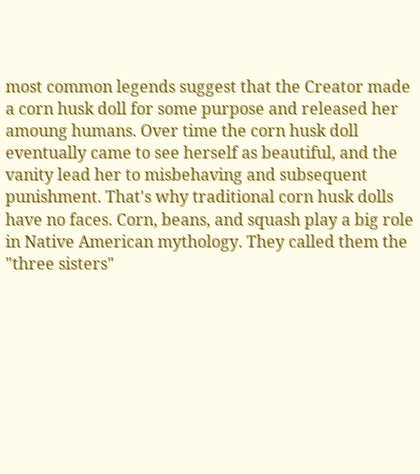most common legends suggest that the Creator made a corn husk doll for some purpose and released her amoung humans. Over time the corn husk doll eventually came to see herself as beautiful, and the vanity lead her to misbehaving and subsequent punishment. That's why traditional corn husk dolls have no faces. Corn, beans, and squash play a big role in Native American mythology. They called them the "three sisters"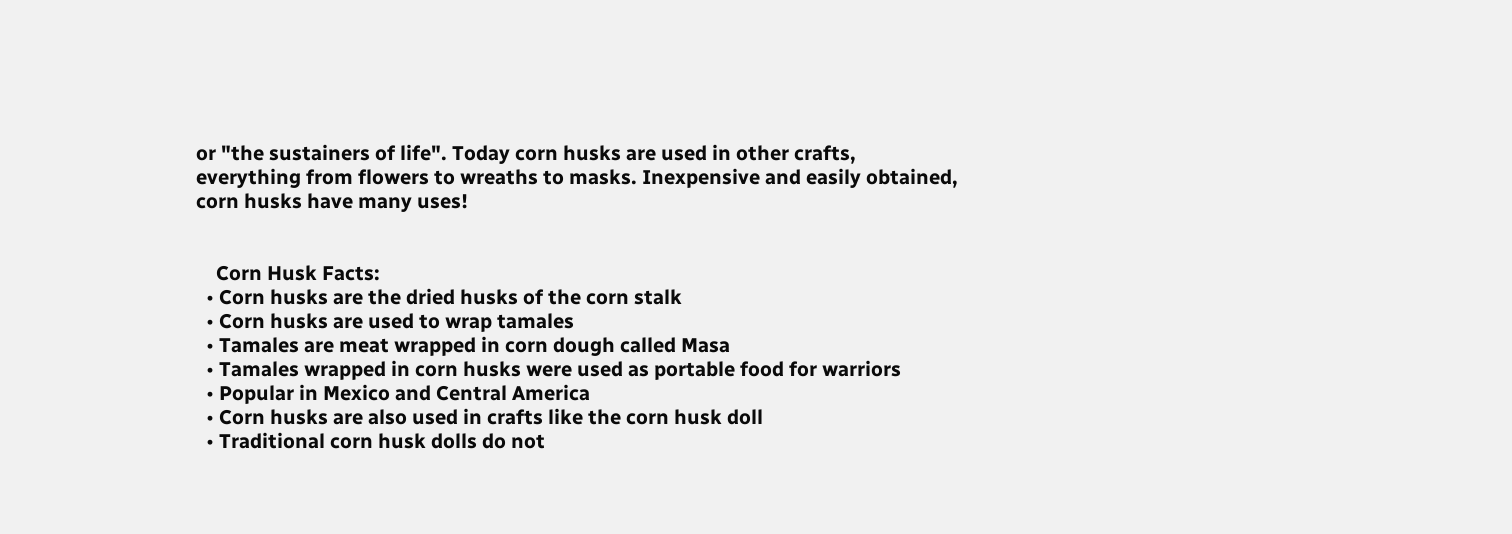or "the sustainers of life". Today corn husks are used in other crafts, everything from flowers to wreaths to masks. Inexpensive and easily obtained, corn husks have many uses!


    Corn Husk Facts:
  • Corn husks are the dried husks of the corn stalk
  • Corn husks are used to wrap tamales
  • Tamales are meat wrapped in corn dough called Masa
  • Tamales wrapped in corn husks were used as portable food for warriors
  • Popular in Mexico and Central America
  • Corn husks are also used in crafts like the corn husk doll
  • Traditional corn husk dolls do not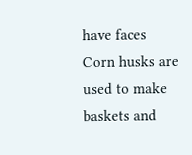have faces
Corn husks are used to make baskets and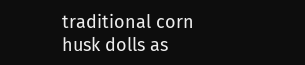traditional corn husk dolls as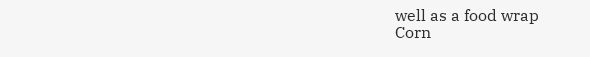well as a food wrap
Corn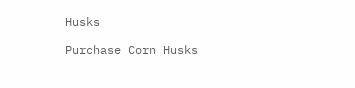Husks

Purchase Corn Husks